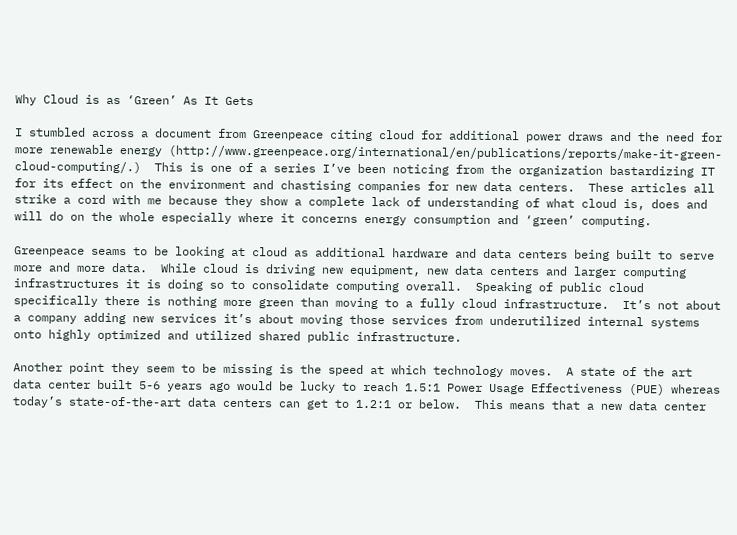Why Cloud is as ‘Green’ As It Gets

I stumbled across a document from Greenpeace citing cloud for additional power draws and the need for more renewable energy (http://www.greenpeace.org/international/en/publications/reports/make-it-green-cloud-computing/.)  This is one of a series I’ve been noticing from the organization bastardizing IT for its effect on the environment and chastising companies for new data centers.  These articles all strike a cord with me because they show a complete lack of understanding of what cloud is, does and will do on the whole especially where it concerns energy consumption and ‘green’ computing.

Greenpeace seams to be looking at cloud as additional hardware and data centers being built to serve more and more data.  While cloud is driving new equipment, new data centers and larger computing infrastructures it is doing so to consolidate computing overall.  Speaking of public cloud specifically there is nothing more green than moving to a fully cloud infrastructure.  It’s not about a company adding new services it’s about moving those services from underutilized internal systems onto highly optimized and utilized shared public infrastructure.

Another point they seem to be missing is the speed at which technology moves.  A state of the art data center built 5-6 years ago would be lucky to reach 1.5:1 Power Usage Effectiveness (PUE) whereas today’s state-of-the-art data centers can get to 1.2:1 or below.  This means that a new data center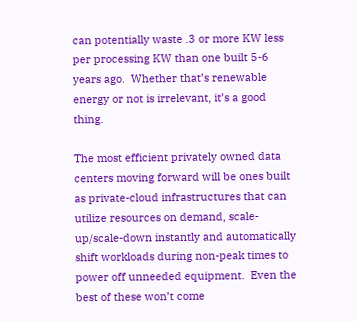can potentially waste .3 or more KW less per processing KW than one built 5-6 years ago.  Whether that’s renewable energy or not is irrelevant, it’s a good thing.

The most efficient privately owned data centers moving forward will be ones built as private-cloud infrastructures that can utilize resources on demand, scale-up/scale-down instantly and automatically shift workloads during non-peak times to power off unneeded equipment.  Even the best of these won’t come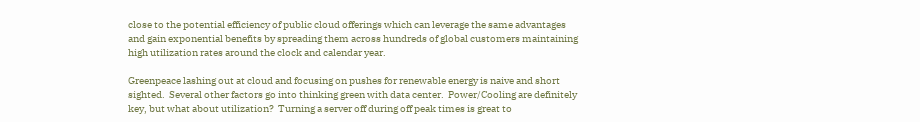close to the potential efficiency of public cloud offerings which can leverage the same advantages and gain exponential benefits by spreading them across hundreds of global customers maintaining high utilization rates around the clock and calendar year.

Greenpeace lashing out at cloud and focusing on pushes for renewable energy is naive and short sighted.  Several other factors go into thinking green with data center.  Power/Cooling are definitely key, but what about utilization?  Turning a server off during off peak times is great to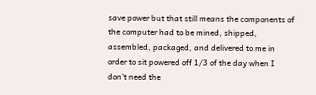save power but that still means the components of the computer had to be mined, shipped, assembled, packaged, and delivered to me in order to sit powered off 1/3 of the day when I don’t need the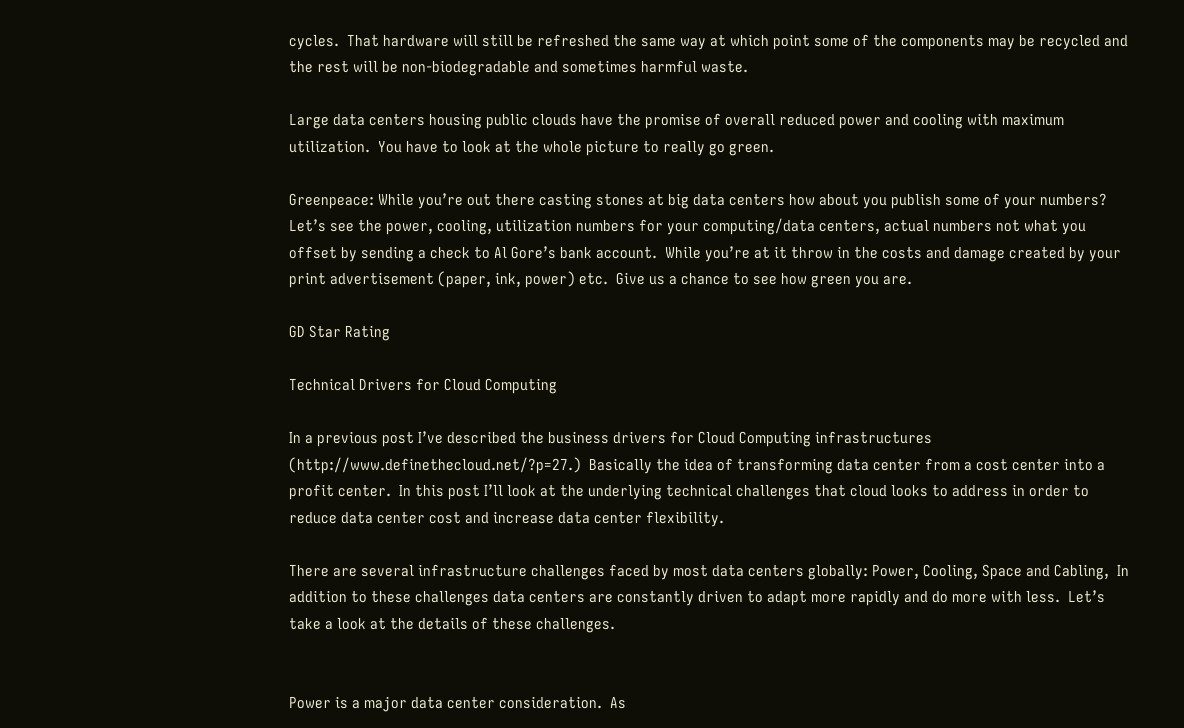cycles.  That hardware will still be refreshed the same way at which point some of the components may be recycled and the rest will be non-biodegradable and sometimes harmful waste.

Large data centers housing public clouds have the promise of overall reduced power and cooling with maximum utilization.  You have to look at the whole picture to really go green.

Greenpeace: While you’re out there casting stones at big data centers how about you publish some of your numbers?  Let’s see the power, cooling, utilization numbers for your computing/data centers, actual numbers not what you offset by sending a check to Al Gore’s bank account.  While you’re at it throw in the costs and damage created by your print advertisement (paper, ink, power) etc.  Give us a chance to see how green you are.

GD Star Rating

Technical Drivers for Cloud Computing

In a previous post I’ve described the business drivers for Cloud Computing infrastructures (http://www.definethecloud.net/?p=27.)  Basically the idea of transforming data center from a cost center into a profit center.  In this post I’ll look at the underlying technical challenges that cloud looks to address in order to reduce data center cost and increase data center flexibility.

There are several infrastructure challenges faced by most data centers globally: Power, Cooling, Space and Cabling,  In addition to these challenges data centers are constantly driven to adapt more rapidly and do more with less.  Let’s take a look at the details of these challenges.


Power is a major data center consideration.  As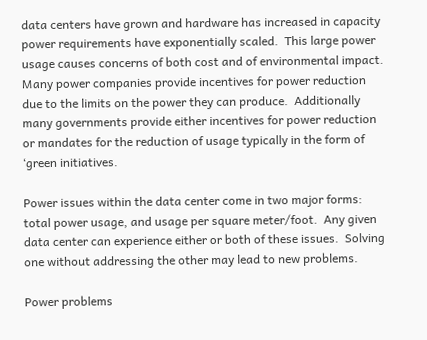data centers have grown and hardware has increased in capacity power requirements have exponentially scaled.  This large power usage causes concerns of both cost and of environmental impact.  Many power companies provide incentives for power reduction due to the limits on the power they can produce.  Additionally many governments provide either incentives for power reduction or mandates for the reduction of usage typically in the form of ‘green initiatives.

Power issues within the data center come in two major forms: total power usage, and usage per square meter/foot.  Any given data center can experience either or both of these issues.  Solving one without addressing the other may lead to new problems.

Power problems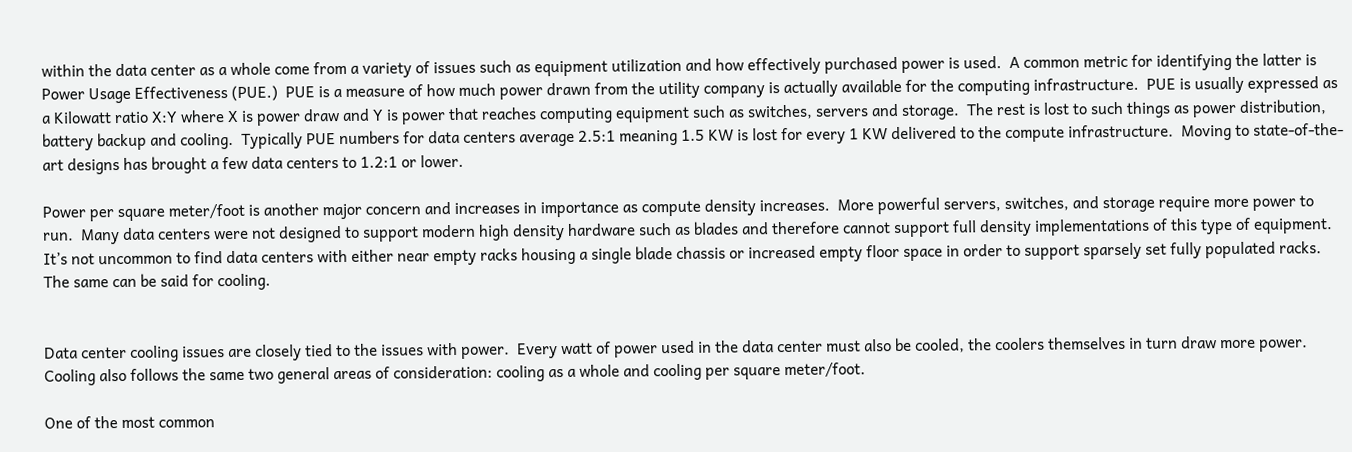within the data center as a whole come from a variety of issues such as equipment utilization and how effectively purchased power is used.  A common metric for identifying the latter is Power Usage Effectiveness (PUE.)  PUE is a measure of how much power drawn from the utility company is actually available for the computing infrastructure.  PUE is usually expressed as a Kilowatt ratio X:Y where X is power draw and Y is power that reaches computing equipment such as switches, servers and storage.  The rest is lost to such things as power distribution, battery backup and cooling.  Typically PUE numbers for data centers average 2.5:1 meaning 1.5 KW is lost for every 1 KW delivered to the compute infrastructure.  Moving to state-of-the-art designs has brought a few data centers to 1.2:1 or lower.

Power per square meter/foot is another major concern and increases in importance as compute density increases.  More powerful servers, switches, and storage require more power to run.  Many data centers were not designed to support modern high density hardware such as blades and therefore cannot support full density implementations of this type of equipment.  It’s not uncommon to find data centers with either near empty racks housing a single blade chassis or increased empty floor space in order to support sparsely set fully populated racks.  The same can be said for cooling.


Data center cooling issues are closely tied to the issues with power.  Every watt of power used in the data center must also be cooled, the coolers themselves in turn draw more power.  Cooling also follows the same two general areas of consideration: cooling as a whole and cooling per square meter/foot.

One of the most common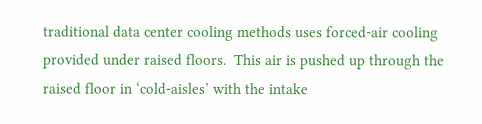traditional data center cooling methods uses forced-air cooling provided under raised floors.  This air is pushed up through the raised floor in ‘cold-aisles’ with the intake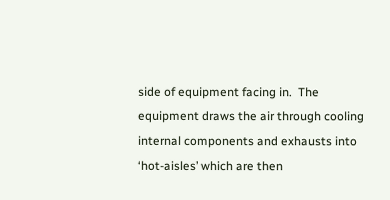side of equipment facing in.  The equipment draws the air through cooling internal components and exhausts into ‘hot-aisles’ which are then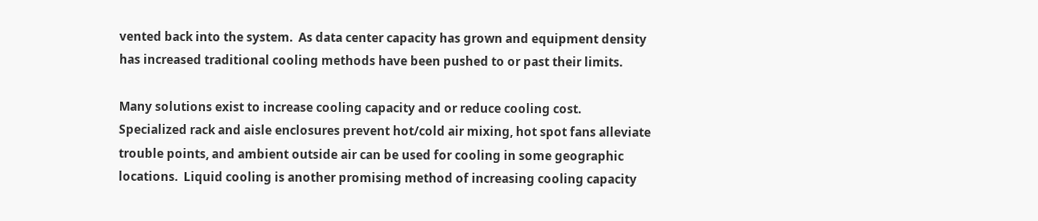vented back into the system.  As data center capacity has grown and equipment density has increased traditional cooling methods have been pushed to or past their limits.

Many solutions exist to increase cooling capacity and or reduce cooling cost.  Specialized rack and aisle enclosures prevent hot/cold air mixing, hot spot fans alleviate trouble points, and ambient outside air can be used for cooling in some geographic locations.  Liquid cooling is another promising method of increasing cooling capacity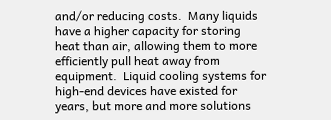and/or reducing costs.  Many liquids have a higher capacity for storing heat than air, allowing them to more efficiently pull heat away from equipment.  Liquid cooling systems for high-end devices have existed for years, but more and more solutions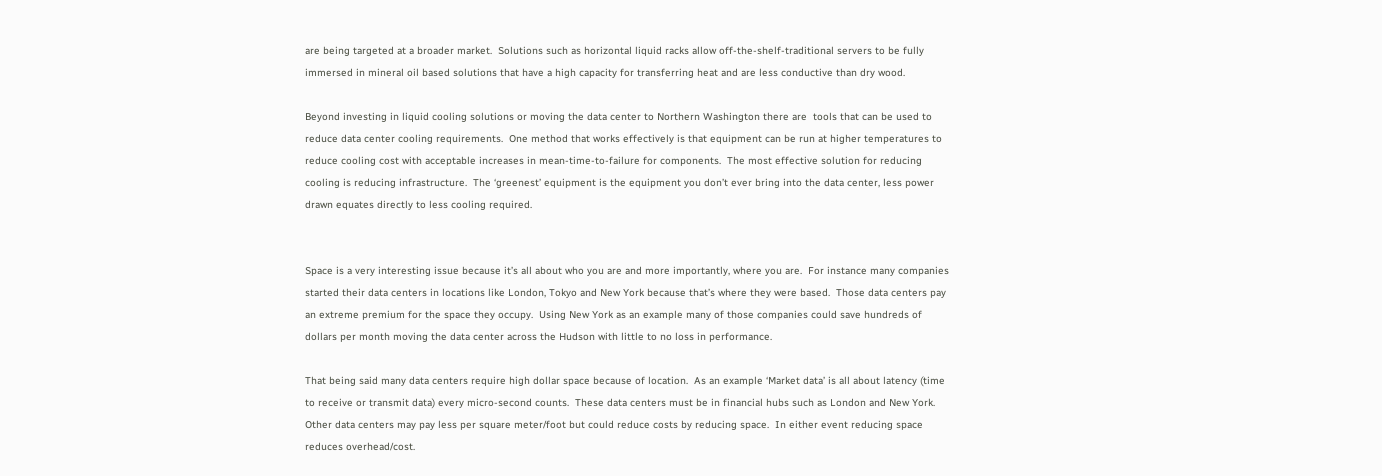are being targeted at a broader market.  Solutions such as horizontal liquid racks allow off-the-shelf-traditional servers to be fully immersed in mineral oil based solutions that have a high capacity for transferring heat and are less conductive than dry wood.

Beyond investing in liquid cooling solutions or moving the data center to Northern Washington there are  tools that can be used to reduce data center cooling requirements.  One method that works effectively is that equipment can be run at higher temperatures to reduce cooling cost with acceptable increases in mean-time-to-failure for components.  The most effective solution for reducing cooling is reducing infrastructure.  The ‘greenest’ equipment is the equipment you don’t ever bring into the data center, less power drawn equates directly to less cooling required.


Space is a very interesting issue because it’s all about who you are and more importantly, where you are.  For instance many companies started their data centers in locations like London, Tokyo and New York because that’s where they were based.  Those data centers pay an extreme premium for the space they occupy.  Using New York as an example many of those companies could save hundreds of dollars per month moving the data center across the Hudson with little to no loss in performance.

That being said many data centers require high dollar space because of location.  As an example ‘Market data’ is all about latency (time to receive or transmit data) every micro-second counts.  These data centers must be in financial hubs such as London and New York.  Other data centers may pay less per square meter/foot but could reduce costs by reducing space.  In either event reducing space reduces overhead/cost.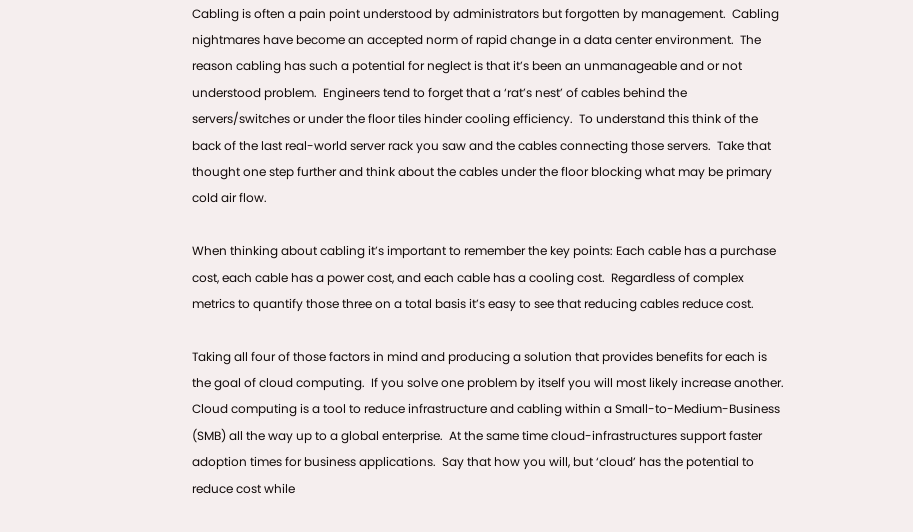Cabling is often a pain point understood by administrators but forgotten by management.  Cabling nightmares have become an accepted norm of rapid change in a data center environment.  The reason cabling has such a potential for neglect is that it’s been an unmanageable and or not understood problem.  Engineers tend to forget that a ‘rat’s nest’ of cables behind the servers/switches or under the floor tiles hinder cooling efficiency.  To understand this think of the back of the last real-world server rack you saw and the cables connecting those servers.  Take that thought one step further and think about the cables under the floor blocking what may be primary cold air flow.

When thinking about cabling it’s important to remember the key points: Each cable has a purchase cost, each cable has a power cost, and each cable has a cooling cost.  Regardless of complex metrics to quantify those three on a total basis it’s easy to see that reducing cables reduce cost.

Taking all four of those factors in mind and producing a solution that provides benefits for each is the goal of cloud computing.  If you solve one problem by itself you will most likely increase another.  Cloud computing is a tool to reduce infrastructure and cabling within a Small-to-Medium-Business (SMB) all the way up to a global enterprise.  At the same time cloud-infrastructures support faster adoption times for business applications.  Say that how you will, but ‘cloud’ has the potential to reduce cost while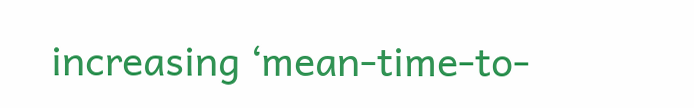increasing ‘mean-time-to-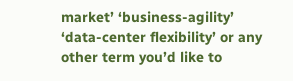market’ ‘business-agility’ ‘data-center flexibility’ or any other term you’d like to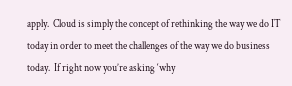apply.  Cloud is simply the concept of rethinking the way we do IT today in order to meet the challenges of the way we do business today.  If right now you’re asking ‘why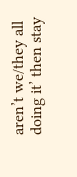aren’t we/they all doing it’ then stay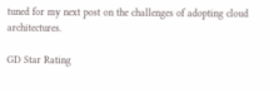tuned for my next post on the challenges of adopting cloud architectures.

GD Star Rating